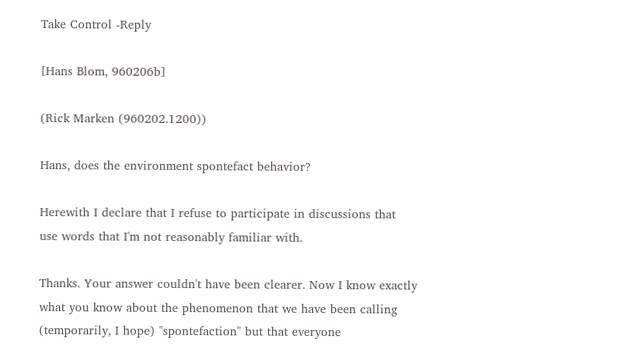Take Control -Reply

[Hans Blom, 960206b]

(Rick Marken (960202.1200))

Hans, does the environment spontefact behavior?

Herewith I declare that I refuse to participate in discussions that
use words that I'm not reasonably familiar with.

Thanks. Your answer couldn't have been clearer. Now I know exactly
what you know about the phenomenon that we have been calling
(temporarily, I hope) "spontefaction" but that everyone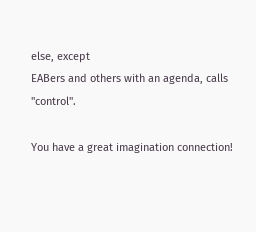else, except
EABers and others with an agenda, calls "control".

You have a great imagination connection!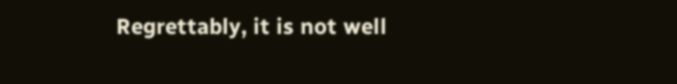Regrettably, it is not well